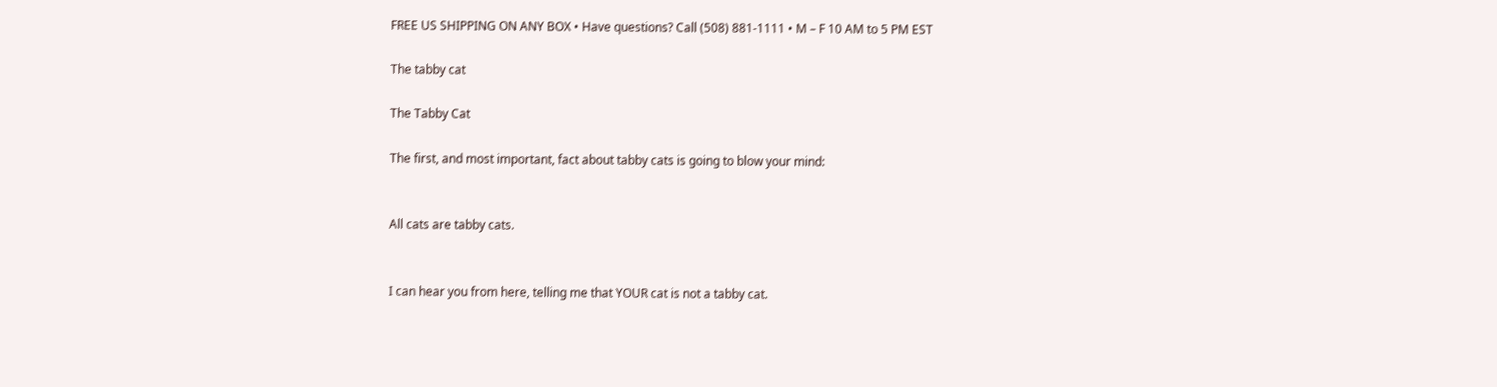FREE US SHIPPING ON ANY BOX • Have questions? Call (508) 881-1111 • M – F 10 AM to 5 PM EST

The tabby cat

The Tabby Cat

The first, and most important, fact about tabby cats is going to blow your mind:


All cats are tabby cats.


I can hear you from here, telling me that YOUR cat is not a tabby cat.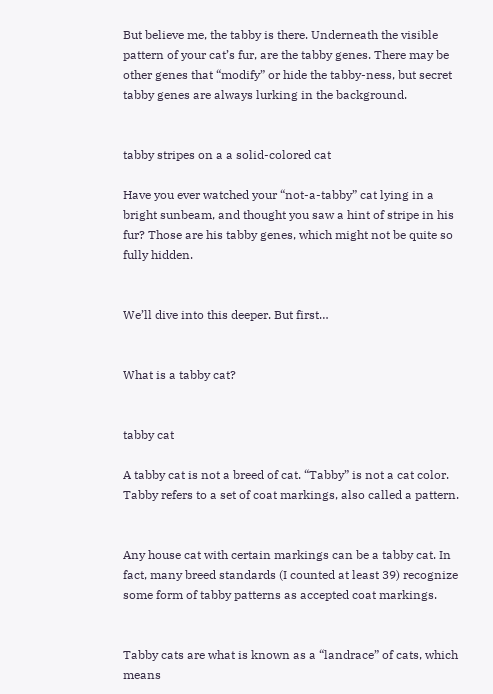But believe me, the tabby is there. Underneath the visible pattern of your cat’s fur, are the tabby genes. There may be other genes that “modify” or hide the tabby-ness, but secret tabby genes are always lurking in the background.


tabby stripes on a a solid-colored cat

Have you ever watched your “not-a-tabby” cat lying in a bright sunbeam, and thought you saw a hint of stripe in his fur? Those are his tabby genes, which might not be quite so fully hidden.


We’ll dive into this deeper. But first…


What is a tabby cat?


tabby cat

A tabby cat is not a breed of cat. “Tabby” is not a cat color. Tabby refers to a set of coat markings, also called a pattern.


Any house cat with certain markings can be a tabby cat. In fact, many breed standards (I counted at least 39) recognize some form of tabby patterns as accepted coat markings.


Tabby cats are what is known as a “landrace” of cats, which means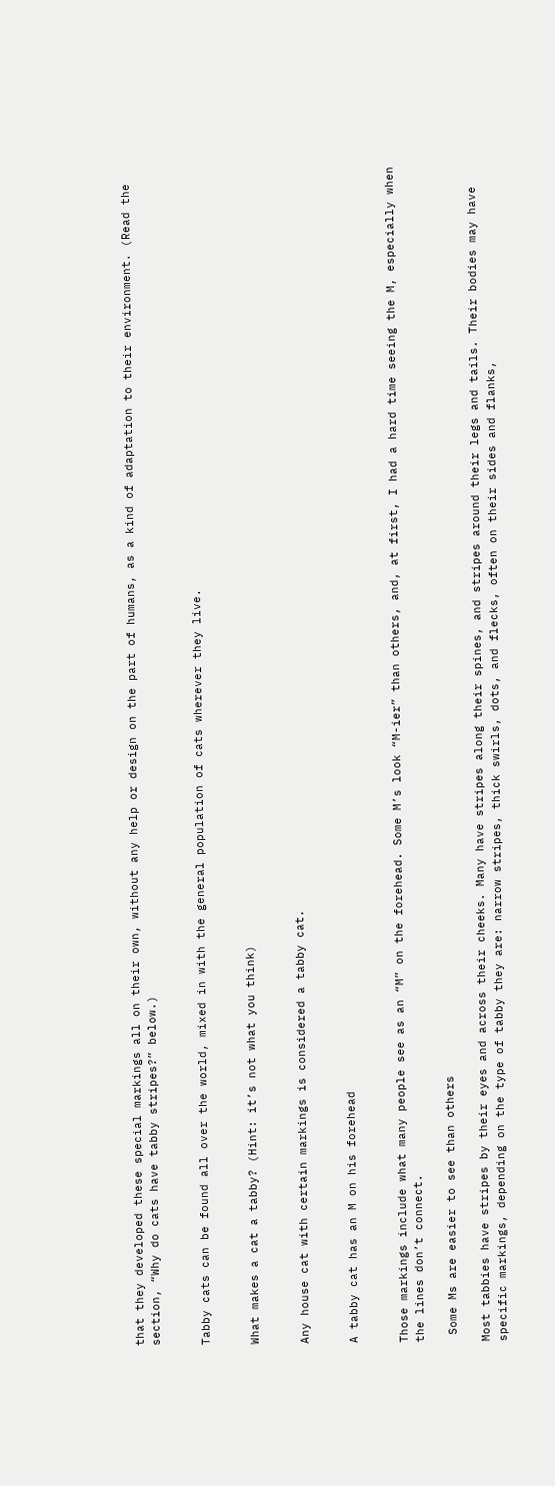that they developed these special markings all on their own, without any help or design on the part of humans, as a kind of adaptation to their environment. (Read the section, “Why do cats have tabby stripes?” below.)


Tabby cats can be found all over the world, mixed in with the general population of cats wherever they live.


What makes a cat a tabby? (Hint: it’s not what you think)


Any house cat with certain markings is considered a tabby cat.


A tabby cat has an M on his forehead


Those markings include what many people see as an “M” on the forehead. Some M’s look “M-ier” than others, and, at first, I had a hard time seeing the M, especially when the lines don’t connect.

 Some Ms are easier to see than others

Most tabbies have stripes by their eyes and across their cheeks. Many have stripes along their spines, and stripes around their legs and tails. Their bodies may have specific markings, depending on the type of tabby they are: narrow stripes, thick swirls, dots, and flecks, often on their sides and flanks,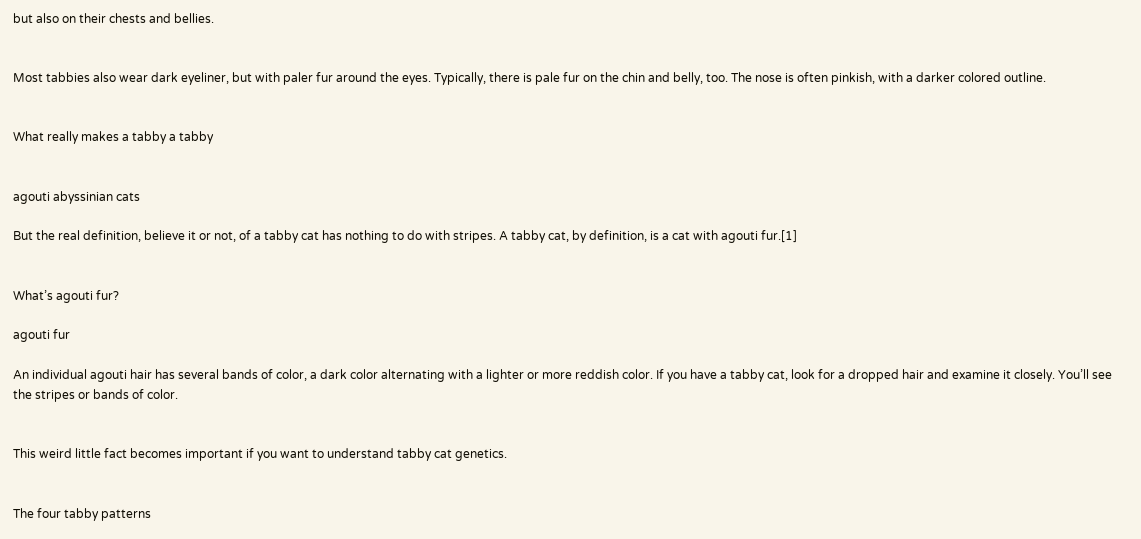but also on their chests and bellies.


Most tabbies also wear dark eyeliner, but with paler fur around the eyes. Typically, there is pale fur on the chin and belly, too. The nose is often pinkish, with a darker colored outline.


What really makes a tabby a tabby


agouti abyssinian cats

But the real definition, believe it or not, of a tabby cat has nothing to do with stripes. A tabby cat, by definition, is a cat with agouti fur.[1]


What’s agouti fur?

agouti fur

An individual agouti hair has several bands of color, a dark color alternating with a lighter or more reddish color. If you have a tabby cat, look for a dropped hair and examine it closely. You’ll see the stripes or bands of color.


This weird little fact becomes important if you want to understand tabby cat genetics.


The four tabby patterns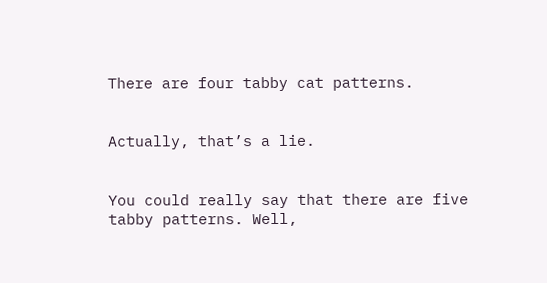There are four tabby cat patterns.


Actually, that’s a lie.


You could really say that there are five tabby patterns. Well,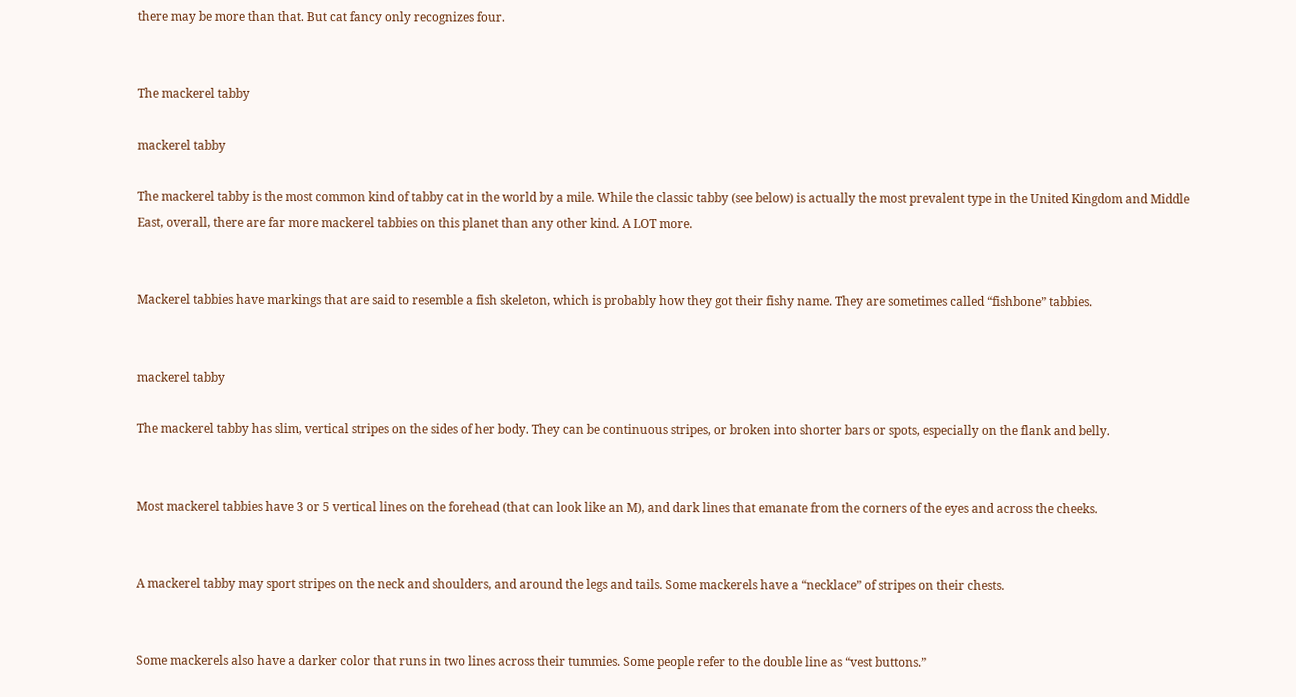there may be more than that. But cat fancy only recognizes four.


The mackerel tabby

mackerel tabby

The mackerel tabby is the most common kind of tabby cat in the world by a mile. While the classic tabby (see below) is actually the most prevalent type in the United Kingdom and Middle East, overall, there are far more mackerel tabbies on this planet than any other kind. A LOT more.


Mackerel tabbies have markings that are said to resemble a fish skeleton, which is probably how they got their fishy name. They are sometimes called “fishbone” tabbies.


mackerel tabby

The mackerel tabby has slim, vertical stripes on the sides of her body. They can be continuous stripes, or broken into shorter bars or spots, especially on the flank and belly.


Most mackerel tabbies have 3 or 5 vertical lines on the forehead (that can look like an M), and dark lines that emanate from the corners of the eyes and across the cheeks.


A mackerel tabby may sport stripes on the neck and shoulders, and around the legs and tails. Some mackerels have a “necklace” of stripes on their chests.


Some mackerels also have a darker color that runs in two lines across their tummies. Some people refer to the double line as “vest buttons.”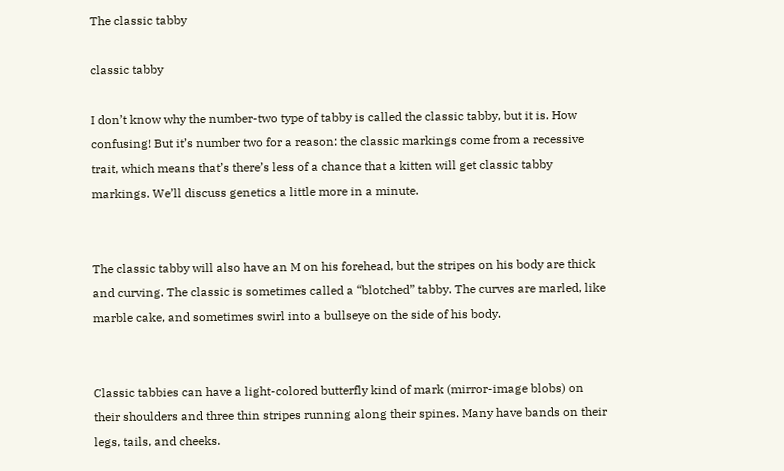The classic tabby

classic tabby

I don’t know why the number-two type of tabby is called the classic tabby, but it is. How confusing! But it’s number two for a reason: the classic markings come from a recessive trait, which means that’s there’s less of a chance that a kitten will get classic tabby markings. We’ll discuss genetics a little more in a minute.


The classic tabby will also have an M on his forehead, but the stripes on his body are thick and curving. The classic is sometimes called a “blotched” tabby. The curves are marled, like marble cake, and sometimes swirl into a bullseye on the side of his body.


Classic tabbies can have a light-colored butterfly kind of mark (mirror-image blobs) on their shoulders and three thin stripes running along their spines. Many have bands on their legs, tails, and cheeks.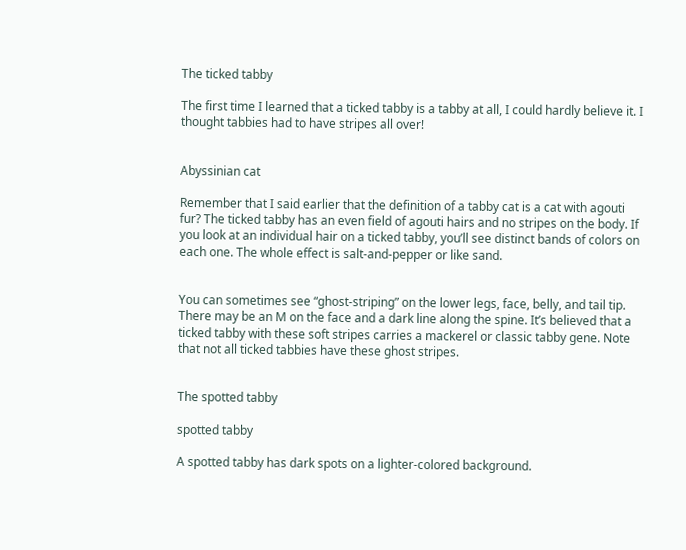The ticked tabby

The first time I learned that a ticked tabby is a tabby at all, I could hardly believe it. I thought tabbies had to have stripes all over!


Abyssinian cat

Remember that I said earlier that the definition of a tabby cat is a cat with agouti fur? The ticked tabby has an even field of agouti hairs and no stripes on the body. If you look at an individual hair on a ticked tabby, you’ll see distinct bands of colors on each one. The whole effect is salt-and-pepper or like sand.


You can sometimes see “ghost-striping” on the lower legs, face, belly, and tail tip. There may be an M on the face and a dark line along the spine. It’s believed that a ticked tabby with these soft stripes carries a mackerel or classic tabby gene. Note that not all ticked tabbies have these ghost stripes.


The spotted tabby

spotted tabby

A spotted tabby has dark spots on a lighter-colored background.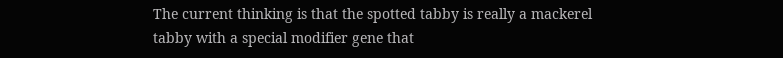The current thinking is that the spotted tabby is really a mackerel tabby with a special modifier gene that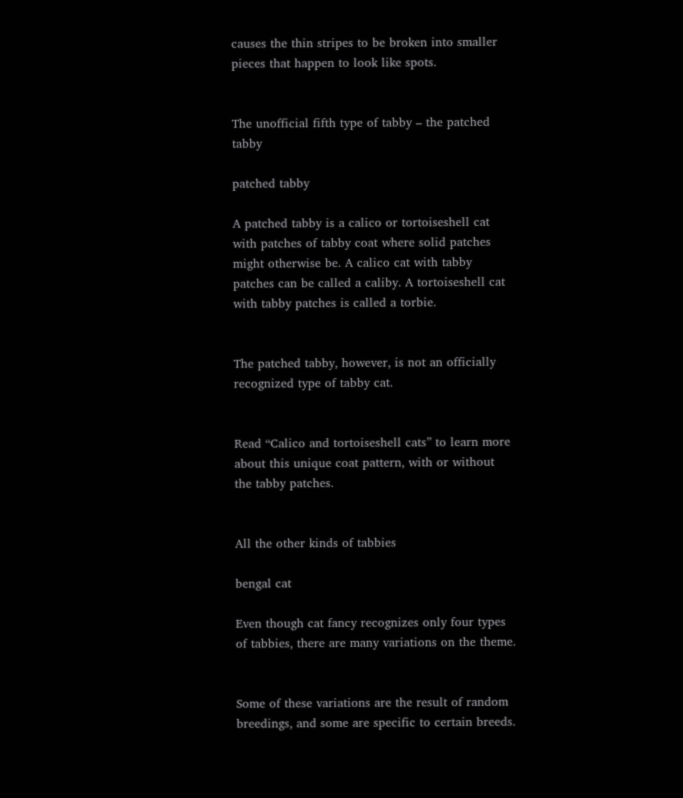causes the thin stripes to be broken into smaller pieces that happen to look like spots.


The unofficial fifth type of tabby – the patched tabby

patched tabby

A patched tabby is a calico or tortoiseshell cat with patches of tabby coat where solid patches might otherwise be. A calico cat with tabby patches can be called a caliby. A tortoiseshell cat with tabby patches is called a torbie.


The patched tabby, however, is not an officially recognized type of tabby cat.


Read “Calico and tortoiseshell cats” to learn more about this unique coat pattern, with or without the tabby patches.


All the other kinds of tabbies

bengal cat

Even though cat fancy recognizes only four types of tabbies, there are many variations on the theme.


Some of these variations are the result of random breedings, and some are specific to certain breeds.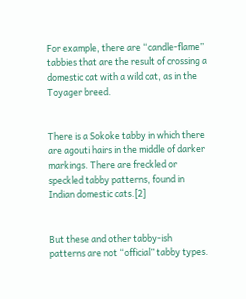For example, there are “candle-flame” tabbies that are the result of crossing a domestic cat with a wild cat, as in the Toyager breed.


There is a Sokoke tabby in which there are agouti hairs in the middle of darker markings. There are freckled or speckled tabby patterns, found in Indian domestic cats.[2]


But these and other tabby-ish patterns are not “official” tabby types.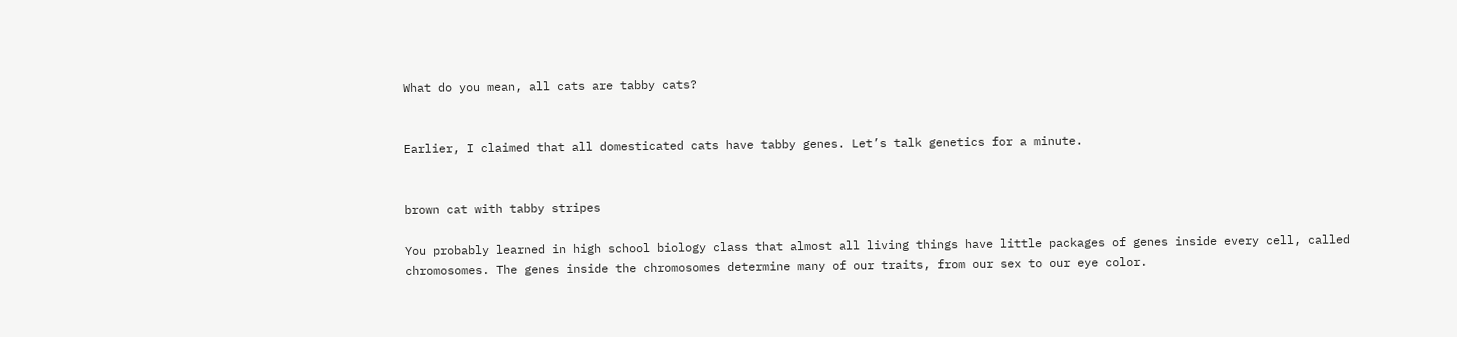What do you mean, all cats are tabby cats?


Earlier, I claimed that all domesticated cats have tabby genes. Let’s talk genetics for a minute.


brown cat with tabby stripes

You probably learned in high school biology class that almost all living things have little packages of genes inside every cell, called chromosomes. The genes inside the chromosomes determine many of our traits, from our sex to our eye color.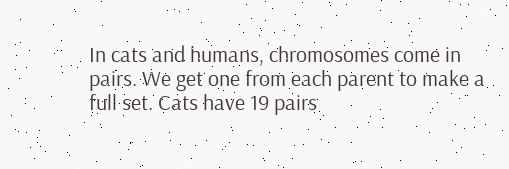In cats and humans, chromosomes come in pairs. We get one from each parent to make a full set. Cats have 19 pairs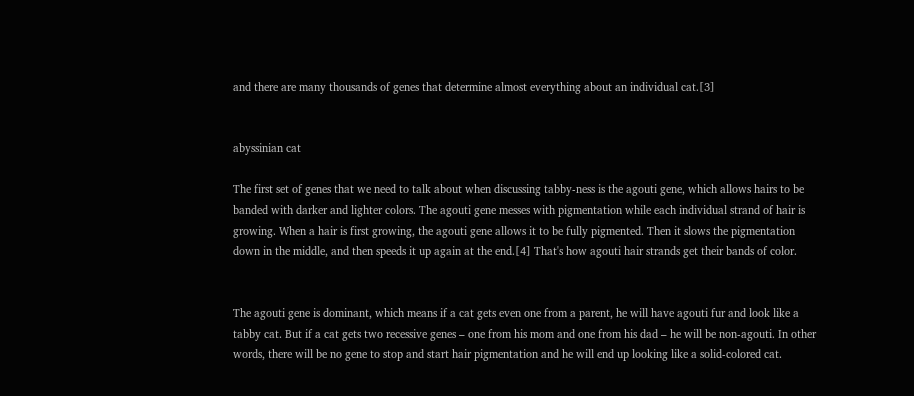and there are many thousands of genes that determine almost everything about an individual cat.[3]


abyssinian cat

The first set of genes that we need to talk about when discussing tabby-ness is the agouti gene, which allows hairs to be banded with darker and lighter colors. The agouti gene messes with pigmentation while each individual strand of hair is growing. When a hair is first growing, the agouti gene allows it to be fully pigmented. Then it slows the pigmentation down in the middle, and then speeds it up again at the end.[4] That's how agouti hair strands get their bands of color.


The agouti gene is dominant, which means if a cat gets even one from a parent, he will have agouti fur and look like a tabby cat. But if a cat gets two recessive genes – one from his mom and one from his dad – he will be non-agouti. In other words, there will be no gene to stop and start hair pigmentation and he will end up looking like a solid-colored cat.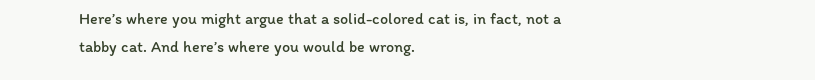Here’s where you might argue that a solid-colored cat is, in fact, not a tabby cat. And here’s where you would be wrong.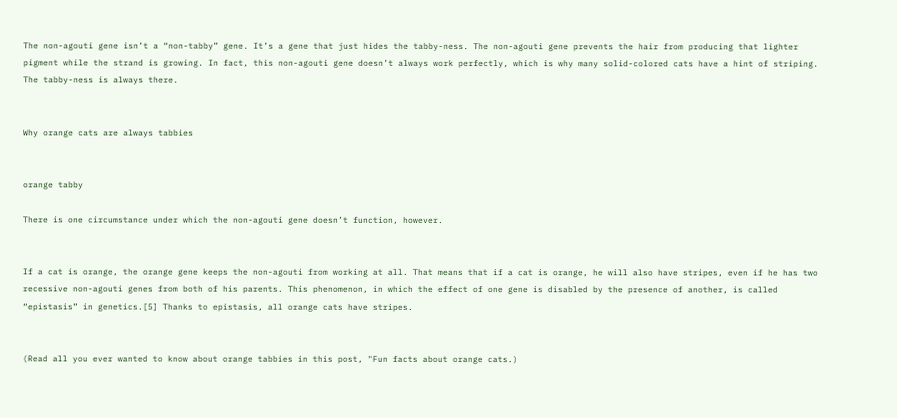The non-agouti gene isn’t a “non-tabby” gene. It’s a gene that just hides the tabby-ness. The non-agouti gene prevents the hair from producing that lighter pigment while the strand is growing. In fact, this non-agouti gene doesn’t always work perfectly, which is why many solid-colored cats have a hint of striping. The tabby-ness is always there.


Why orange cats are always tabbies


orange tabby

There is one circumstance under which the non-agouti gene doesn’t function, however.


If a cat is orange, the orange gene keeps the non-agouti from working at all. That means that if a cat is orange, he will also have stripes, even if he has two recessive non-agouti genes from both of his parents. This phenomenon, in which the effect of one gene is disabled by the presence of another, is called “epistasis” in genetics.[5] Thanks to epistasis, all orange cats have stripes.


(Read all you ever wanted to know about orange tabbies in this post, "Fun facts about orange cats.)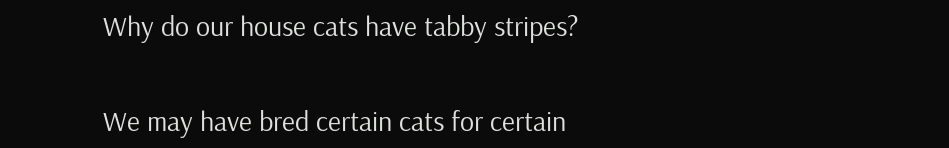Why do our house cats have tabby stripes?


We may have bred certain cats for certain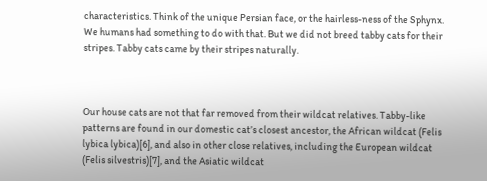characteristics. Think of the unique Persian face, or the hairless-ness of the Sphynx. We humans had something to do with that. But we did not breed tabby cats for their stripes. Tabby cats came by their stripes naturally.



Our house cats are not that far removed from their wildcat relatives. Tabby-like patterns are found in our domestic cat’s closest ancestor, the African wildcat (Felis lybica lybica)[6], and also in other close relatives, including the European wildcat (Felis silvestris)[7], and the Asiatic wildcat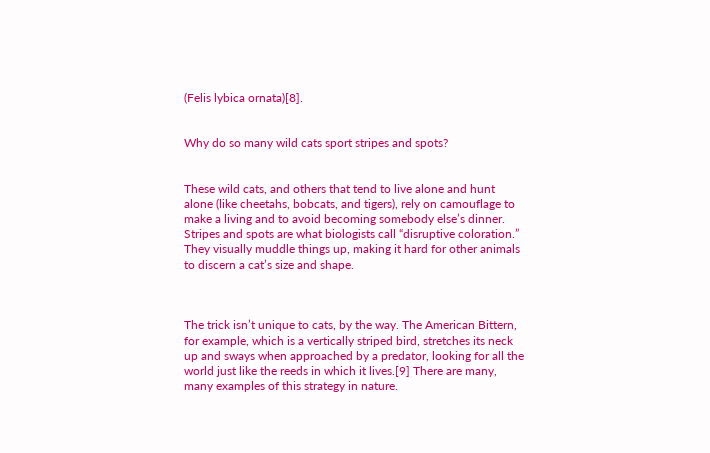(Felis lybica ornata)[8].


Why do so many wild cats sport stripes and spots?


These wild cats, and others that tend to live alone and hunt alone (like cheetahs, bobcats, and tigers), rely on camouflage to make a living and to avoid becoming somebody else’s dinner. Stripes and spots are what biologists call “disruptive coloration.” They visually muddle things up, making it hard for other animals to discern a cat’s size and shape.



The trick isn’t unique to cats, by the way. The American Bittern, for example, which is a vertically striped bird, stretches its neck up and sways when approached by a predator, looking for all the world just like the reeds in which it lives.[9] There are many, many examples of this strategy in nature.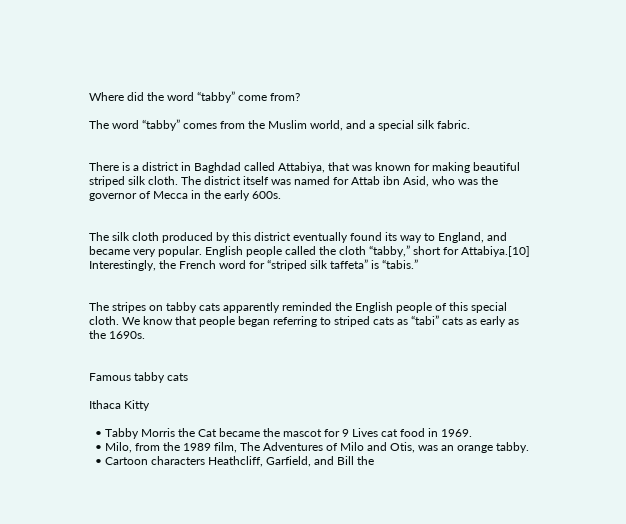Where did the word “tabby” come from?

The word “tabby” comes from the Muslim world, and a special silk fabric.


There is a district in Baghdad called Attabiya, that was known for making beautiful striped silk cloth. The district itself was named for Attab ibn Asid, who was the governor of Mecca in the early 600s.


The silk cloth produced by this district eventually found its way to England, and became very popular. English people called the cloth “tabby,” short for Attabiya.[10] Interestingly, the French word for “striped silk taffeta” is “tabis.”


The stripes on tabby cats apparently reminded the English people of this special cloth. We know that people began referring to striped cats as “tabi” cats as early as the 1690s.


Famous tabby cats

Ithaca Kitty

  • Tabby Morris the Cat became the mascot for 9 Lives cat food in 1969.
  • Milo, from the 1989 film, The Adventures of Milo and Otis, was an orange tabby.
  • Cartoon characters Heathcliff, Garfield, and Bill the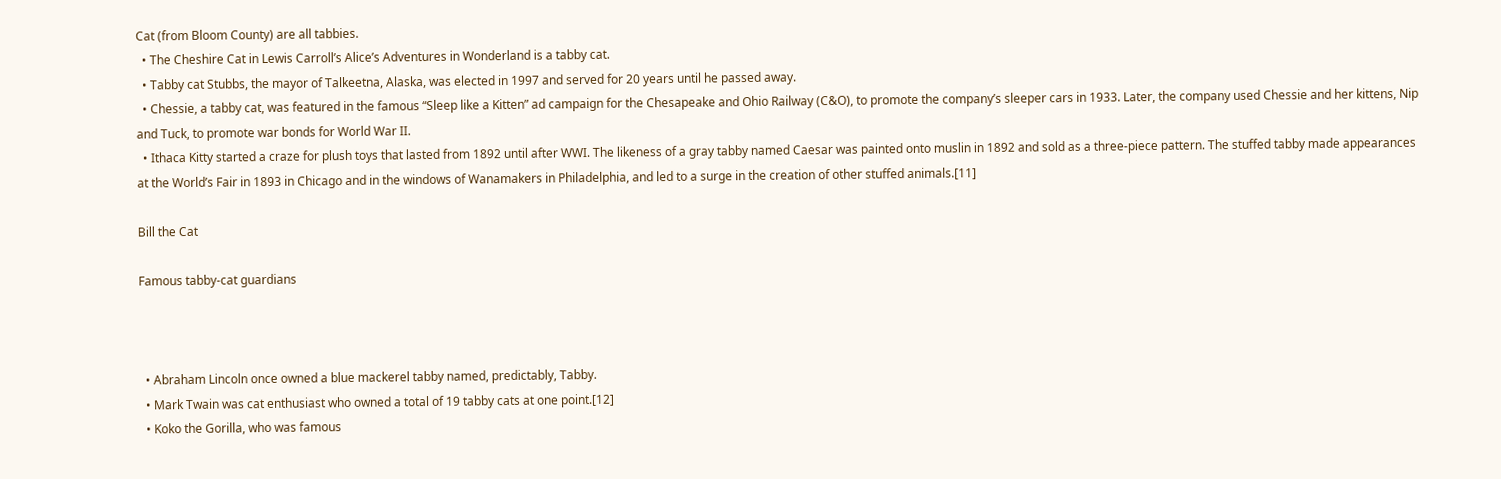Cat (from Bloom County) are all tabbies.
  • The Cheshire Cat in Lewis Carroll’s Alice’s Adventures in Wonderland is a tabby cat.
  • Tabby cat Stubbs, the mayor of Talkeetna, Alaska, was elected in 1997 and served for 20 years until he passed away.
  • Chessie, a tabby cat, was featured in the famous “Sleep like a Kitten” ad campaign for the Chesapeake and Ohio Railway (C&O), to promote the company’s sleeper cars in 1933. Later, the company used Chessie and her kittens, Nip and Tuck, to promote war bonds for World War II.
  • Ithaca Kitty started a craze for plush toys that lasted from 1892 until after WWI. The likeness of a gray tabby named Caesar was painted onto muslin in 1892 and sold as a three-piece pattern. The stuffed tabby made appearances at the World’s Fair in 1893 in Chicago and in the windows of Wanamakers in Philadelphia, and led to a surge in the creation of other stuffed animals.[11]

Bill the Cat

Famous tabby-cat guardians



  • Abraham Lincoln once owned a blue mackerel tabby named, predictably, Tabby.
  • Mark Twain was cat enthusiast who owned a total of 19 tabby cats at one point.[12]
  • Koko the Gorilla, who was famous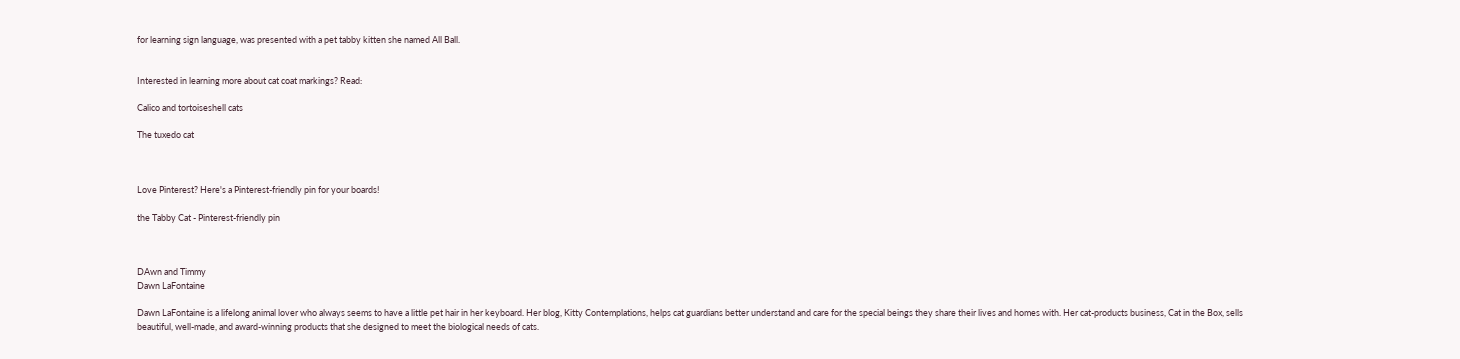for learning sign language, was presented with a pet tabby kitten she named All Ball.


Interested in learning more about cat coat markings? Read:

Calico and tortoiseshell cats

The tuxedo cat



Love Pinterest? Here's a Pinterest-friendly pin for your boards!

the Tabby Cat - Pinterest-friendly pin



DAwn and Timmy
Dawn LaFontaine

Dawn LaFontaine is a lifelong animal lover who always seems to have a little pet hair in her keyboard. Her blog, Kitty Contemplations, helps cat guardians better understand and care for the special beings they share their lives and homes with. Her cat-products business, Cat in the Box, sells beautiful, well-made, and award-winning products that she designed to meet the biological needs of cats.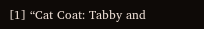[1] “Cat Coat: Tabby and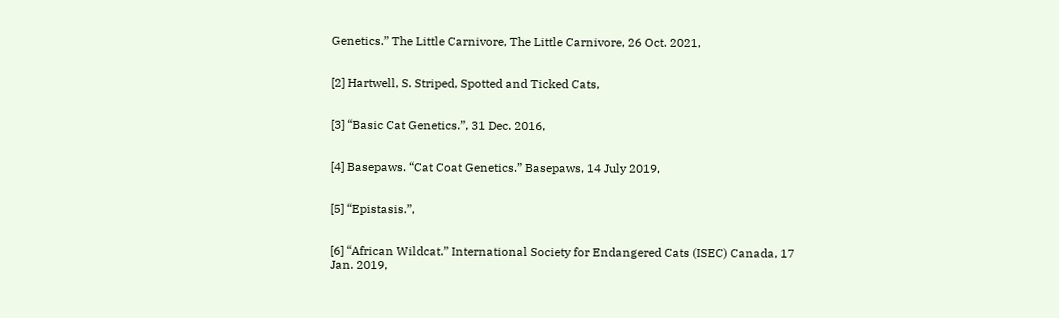Genetics.” The Little Carnivore, The Little Carnivore, 26 Oct. 2021,


[2] Hartwell, S. Striped, Spotted and Ticked Cats,


[3] “Basic Cat Genetics.”, 31 Dec. 2016,


[4] Basepaws. “Cat Coat Genetics.” Basepaws, 14 July 2019,


[5] “Epistasis.”,


[6] “African Wildcat.” International Society for Endangered Cats (ISEC) Canada, 17 Jan. 2019,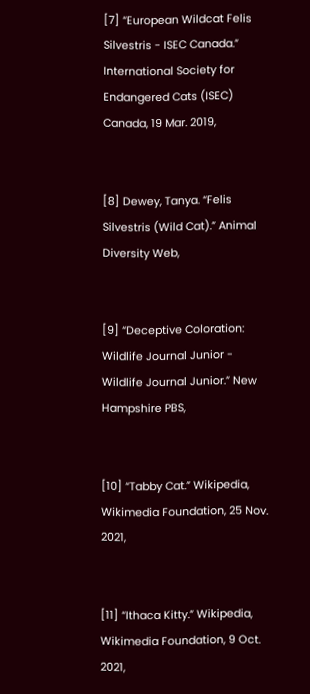[7] “European Wildcat Felis Silvestris - ISEC Canada.” International Society for Endangered Cats (ISEC) Canada, 19 Mar. 2019,


[8] Dewey, Tanya. “Felis Silvestris (Wild Cat).” Animal Diversity Web,


[9] “Deceptive Coloration: Wildlife Journal Junior - Wildlife Journal Junior.” New Hampshire PBS,


[10] “Tabby Cat.” Wikipedia, Wikimedia Foundation, 25 Nov. 2021,


[11] “Ithaca Kitty.” Wikipedia, Wikimedia Foundation, 9 Oct. 2021,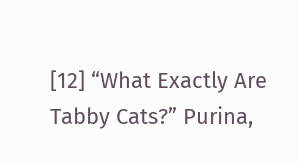[12] “What Exactly Are Tabby Cats?” Purina,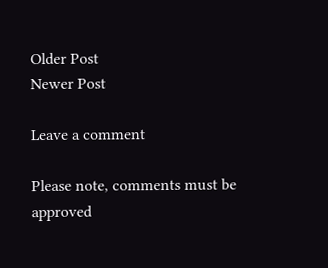Older Post
Newer Post

Leave a comment

Please note, comments must be approved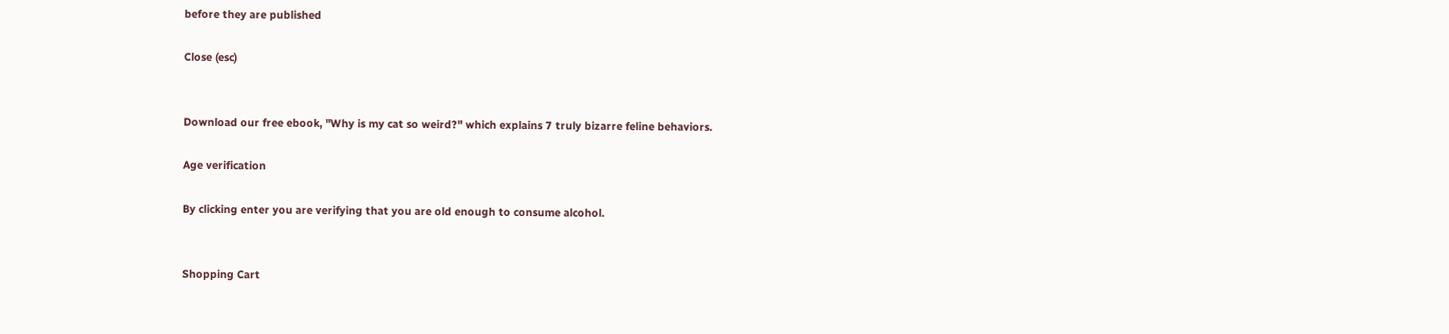before they are published

Close (esc)


Download our free ebook, "Why is my cat so weird?" which explains 7 truly bizarre feline behaviors.

Age verification

By clicking enter you are verifying that you are old enough to consume alcohol.


Shopping Cart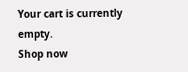Your cart is currently empty.
Shop now